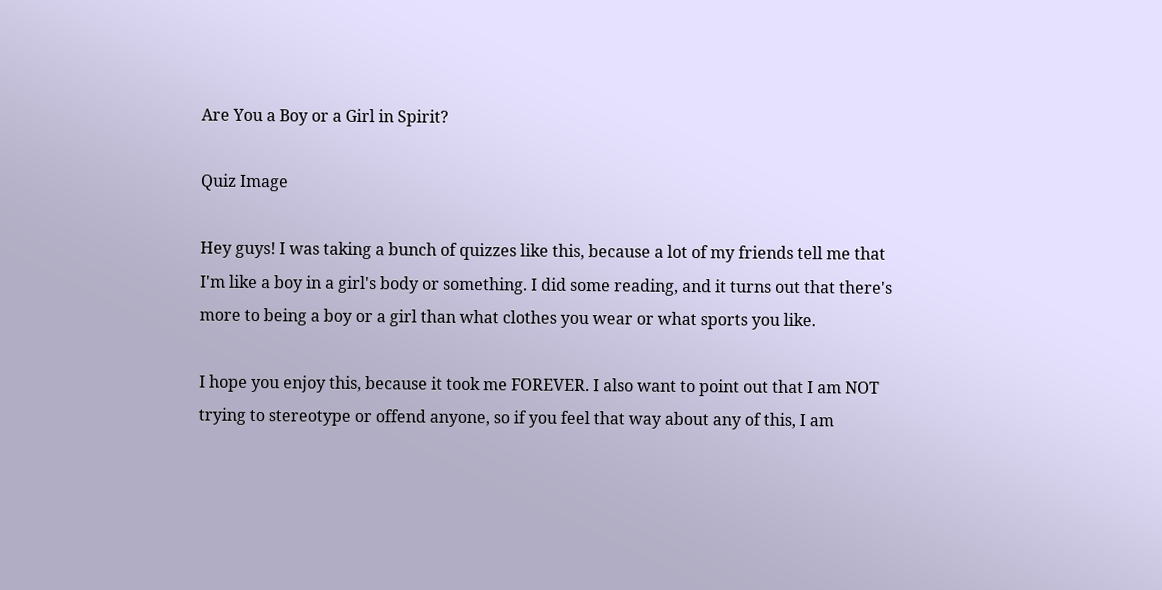Are You a Boy or a Girl in Spirit?

Quiz Image

Hey guys! I was taking a bunch of quizzes like this, because a lot of my friends tell me that I'm like a boy in a girl's body or something. I did some reading, and it turns out that there's more to being a boy or a girl than what clothes you wear or what sports you like.

I hope you enjoy this, because it took me FOREVER. I also want to point out that I am NOT trying to stereotype or offend anyone, so if you feel that way about any of this, I am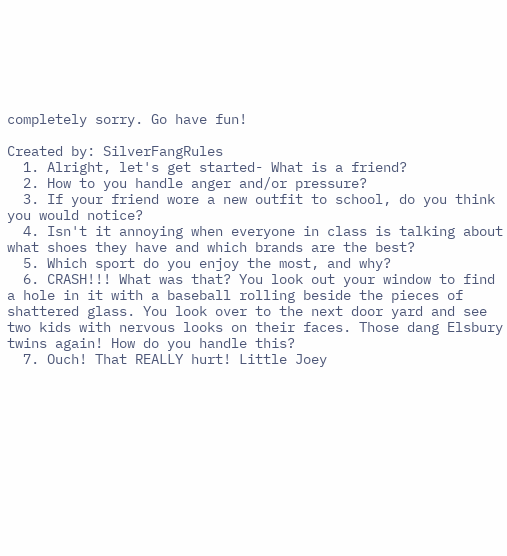completely sorry. Go have fun!

Created by: SilverFangRules
  1. Alright, let's get started- What is a friend?
  2. How to you handle anger and/or pressure?
  3. If your friend wore a new outfit to school, do you think you would notice?
  4. Isn't it annoying when everyone in class is talking about what shoes they have and which brands are the best?
  5. Which sport do you enjoy the most, and why?
  6. CRASH!!! What was that? You look out your window to find a hole in it with a baseball rolling beside the pieces of shattered glass. You look over to the next door yard and see two kids with nervous looks on their faces. Those dang Elsbury twins again! How do you handle this?
  7. Ouch! That REALLY hurt! Little Joey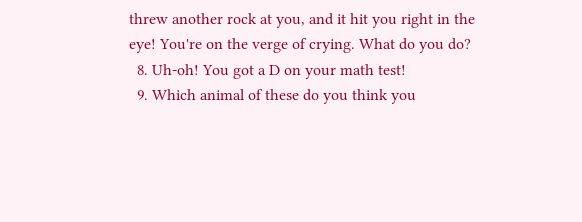threw another rock at you, and it hit you right in the eye! You're on the verge of crying. What do you do?
  8. Uh-oh! You got a D on your math test!
  9. Which animal of these do you think you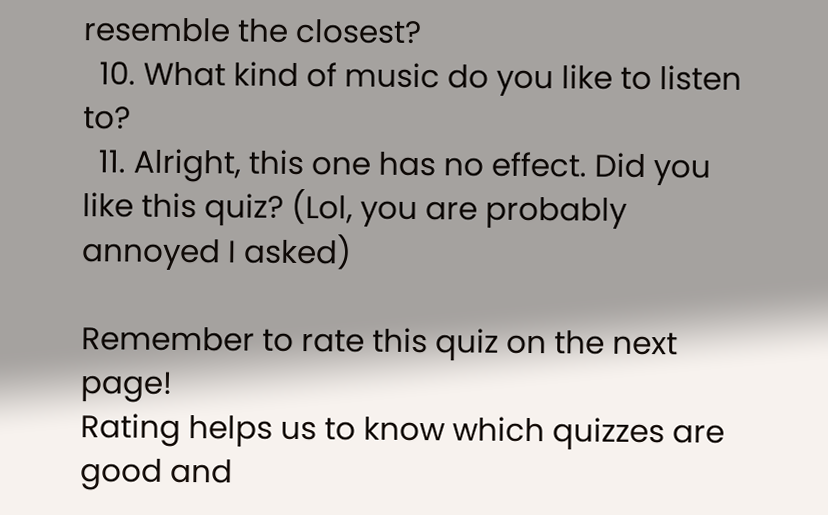resemble the closest?
  10. What kind of music do you like to listen to?
  11. Alright, this one has no effect. Did you like this quiz? (Lol, you are probably annoyed I asked)

Remember to rate this quiz on the next page!
Rating helps us to know which quizzes are good and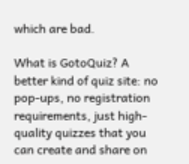which are bad.

What is GotoQuiz? A better kind of quiz site: no pop-ups, no registration requirements, just high-quality quizzes that you can create and share on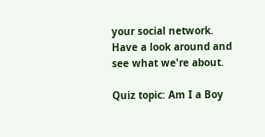your social network. Have a look around and see what we're about.

Quiz topic: Am I a Boy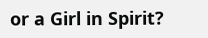or a Girl in Spirit?